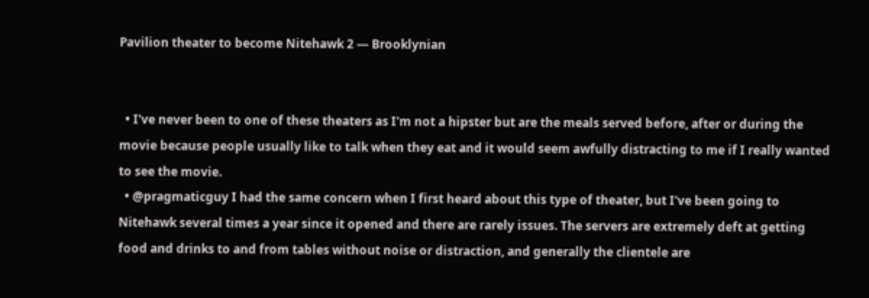Pavilion theater to become Nitehawk 2 — Brooklynian


  • I've never been to one of these theaters as I'm not a hipster but are the meals served before, after or during the movie because people usually like to talk when they eat and it would seem awfully distracting to me if I really wanted to see the movie.
  • @pragmaticguy I had the same concern when I first heard about this type of theater, but I've been going to Nitehawk several times a year since it opened and there are rarely issues. The servers are extremely deft at getting food and drinks to and from tables without noise or distraction, and generally the clientele are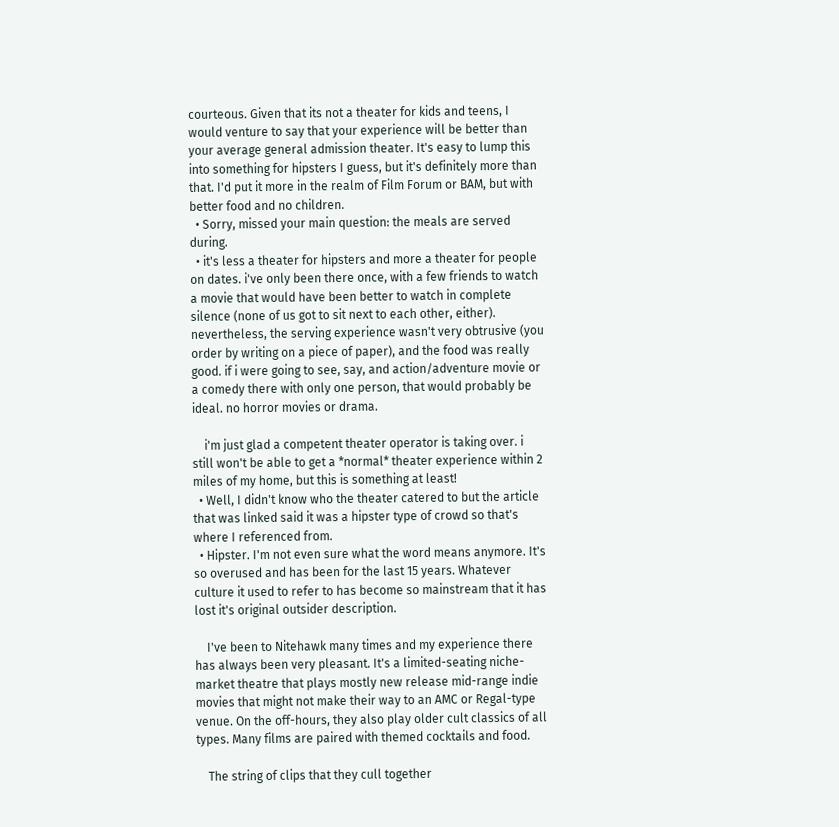courteous. Given that its not a theater for kids and teens, I would venture to say that your experience will be better than your average general admission theater. It's easy to lump this into something for hipsters I guess, but it's definitely more than that. I'd put it more in the realm of Film Forum or BAM, but with better food and no children.
  • Sorry, missed your main question: the meals are served during.
  • it's less a theater for hipsters and more a theater for people on dates. i've only been there once, with a few friends to watch a movie that would have been better to watch in complete silence (none of us got to sit next to each other, either). nevertheless, the serving experience wasn't very obtrusive (you order by writing on a piece of paper), and the food was really good. if i were going to see, say, and action/adventure movie or a comedy there with only one person, that would probably be ideal. no horror movies or drama.

    i'm just glad a competent theater operator is taking over. i still won't be able to get a *normal* theater experience within 2 miles of my home, but this is something at least!
  • Well, I didn't know who the theater catered to but the article that was linked said it was a hipster type of crowd so that's where I referenced from.
  • Hipster. I'm not even sure what the word means anymore. It's so overused and has been for the last 15 years. Whatever culture it used to refer to has become so mainstream that it has lost it's original outsider description.

    I've been to Nitehawk many times and my experience there has always been very pleasant. It's a limited-seating niche-market theatre that plays mostly new release mid-range indie movies that might not make their way to an AMC or Regal-type venue. On the off-hours, they also play older cult classics of all types. Many films are paired with themed cocktails and food.

    The string of clips that they cull together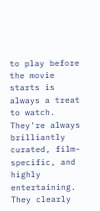to play before the movie starts is always a treat to watch. They're always brilliantly curated, film-specific, and highly entertaining. They clearly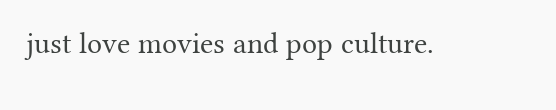just love movies and pop culture.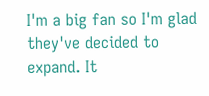I'm a big fan so I'm glad they've decided to expand. It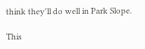think they'll do well in Park Slope.

This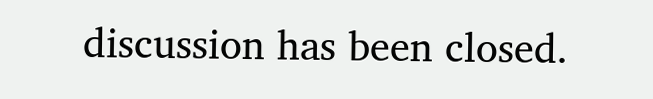discussion has been closed.